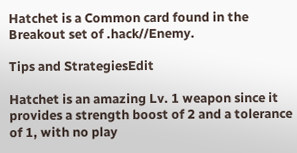Hatchet is a Common card found in the Breakout set of .hack//Enemy.

Tips and StrategiesEdit

Hatchet is an amazing Lv. 1 weapon since it provides a strength boost of 2 and a tolerance of 1, with no play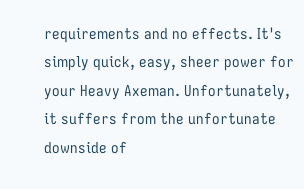requirements and no effects. It's simply quick, easy, sheer power for your Heavy Axeman. Unfortunately, it suffers from the unfortunate downside of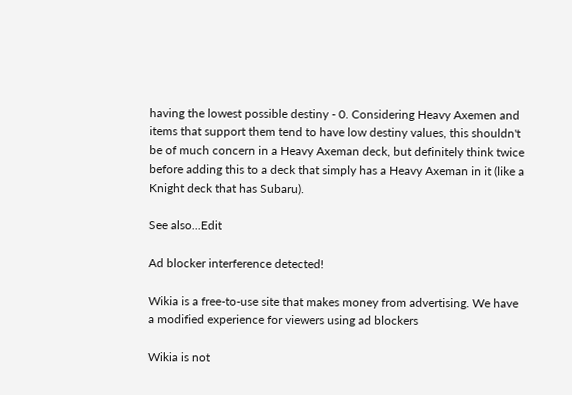having the lowest possible destiny - 0. Considering Heavy Axemen and items that support them tend to have low destiny values, this shouldn't be of much concern in a Heavy Axeman deck, but definitely think twice before adding this to a deck that simply has a Heavy Axeman in it (like a Knight deck that has Subaru).

See also...Edit

Ad blocker interference detected!

Wikia is a free-to-use site that makes money from advertising. We have a modified experience for viewers using ad blockers

Wikia is not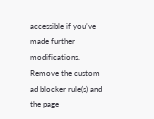accessible if you’ve made further modifications. Remove the custom ad blocker rule(s) and the page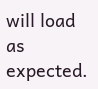will load as expected.